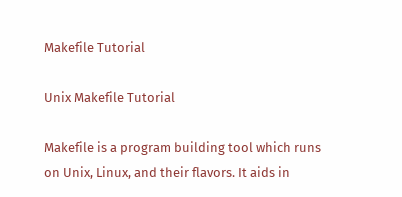Makefile Tutorial

Unix Makefile Tutorial

Makefile is a program building tool which runs on Unix, Linux, and their flavors. It aids in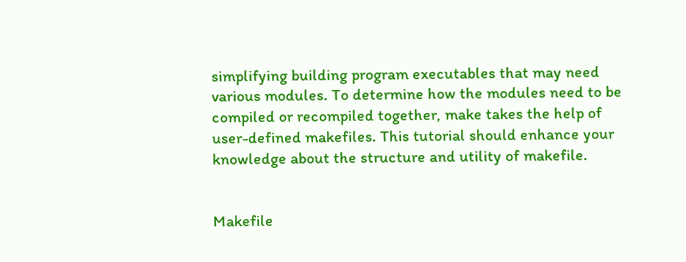simplifying building program executables that may need various modules. To determine how the modules need to be compiled or recompiled together, make takes the help of user-defined makefiles. This tutorial should enhance your knowledge about the structure and utility of makefile.


Makefile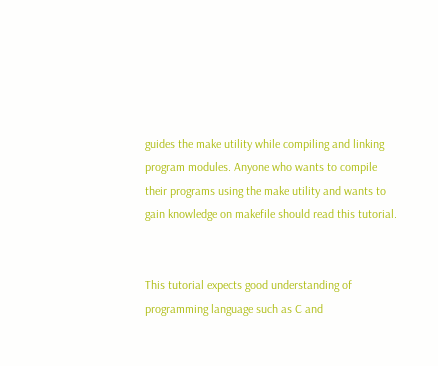guides the make utility while compiling and linking program modules. Anyone who wants to compile their programs using the make utility and wants to gain knowledge on makefile should read this tutorial.


This tutorial expects good understanding of programming language such as C and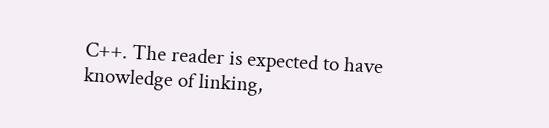C++. The reader is expected to have knowledge of linking,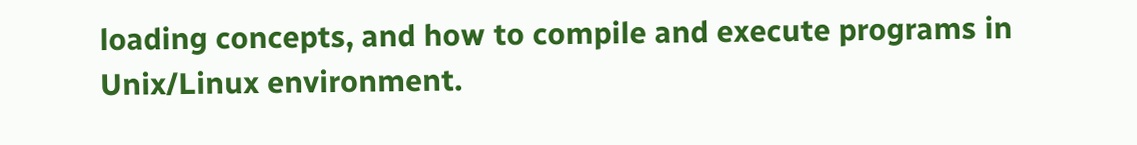loading concepts, and how to compile and execute programs in Unix/Linux environment.